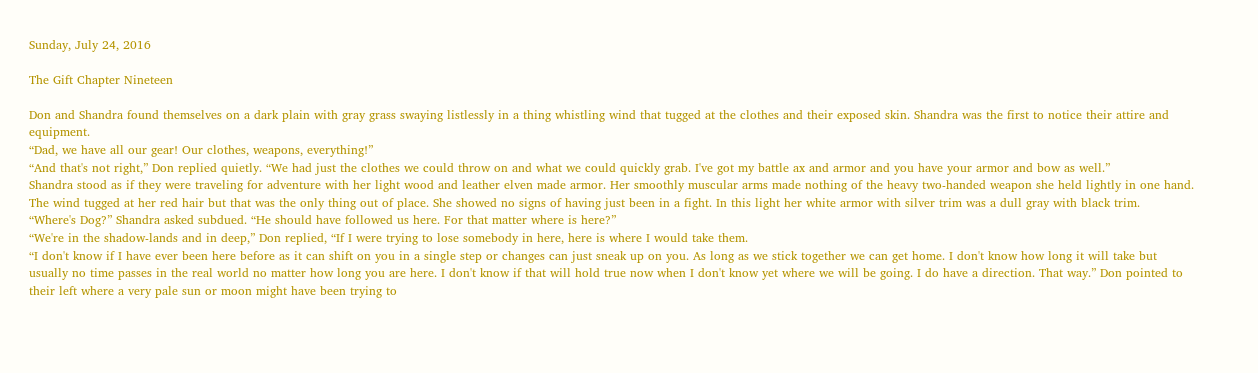Sunday, July 24, 2016

The Gift Chapter Nineteen

Don and Shandra found themselves on a dark plain with gray grass swaying listlessly in a thing whistling wind that tugged at the clothes and their exposed skin. Shandra was the first to notice their attire and equipment.
“Dad, we have all our gear! Our clothes, weapons, everything!”
“And that's not right,” Don replied quietly. “We had just the clothes we could throw on and what we could quickly grab. I've got my battle ax and armor and you have your armor and bow as well.”
Shandra stood as if they were traveling for adventure with her light wood and leather elven made armor. Her smoothly muscular arms made nothing of the heavy two-handed weapon she held lightly in one hand. The wind tugged at her red hair but that was the only thing out of place. She showed no signs of having just been in a fight. In this light her white armor with silver trim was a dull gray with black trim.
“Where's Dog?” Shandra asked subdued. “He should have followed us here. For that matter where is here?”
“We're in the shadow-lands and in deep,” Don replied, “If I were trying to lose somebody in here, here is where I would take them.
“I don't know if I have ever been here before as it can shift on you in a single step or changes can just sneak up on you. As long as we stick together we can get home. I don't know how long it will take but usually no time passes in the real world no matter how long you are here. I don't know if that will hold true now when I don't know yet where we will be going. I do have a direction. That way.” Don pointed to their left where a very pale sun or moon might have been trying to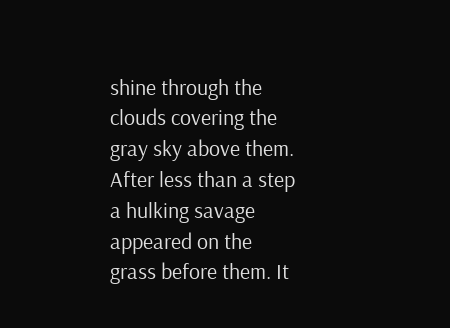shine through the clouds covering the gray sky above them.
After less than a step a hulking savage appeared on the grass before them. It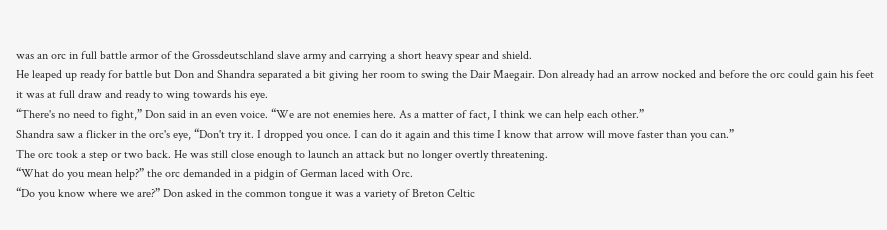was an orc in full battle armor of the Grossdeutschland slave army and carrying a short heavy spear and shield.
He leaped up ready for battle but Don and Shandra separated a bit giving her room to swing the Dair Maegair. Don already had an arrow nocked and before the orc could gain his feet it was at full draw and ready to wing towards his eye.
“There's no need to fight,” Don said in an even voice. “We are not enemies here. As a matter of fact, I think we can help each other.”
Shandra saw a flicker in the orc's eye, “Don't try it. I dropped you once. I can do it again and this time I know that arrow will move faster than you can.”
The orc took a step or two back. He was still close enough to launch an attack but no longer overtly threatening.
“What do you mean help?” the orc demanded in a pidgin of German laced with Orc.
“Do you know where we are?” Don asked in the common tongue it was a variety of Breton Celtic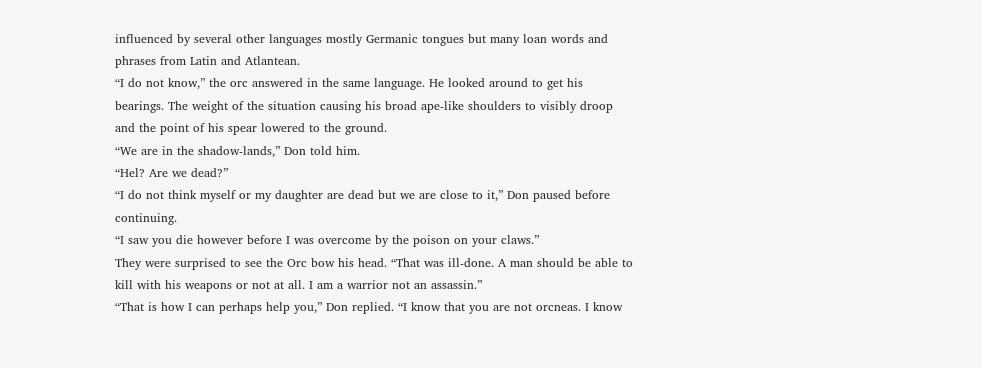influenced by several other languages mostly Germanic tongues but many loan words and phrases from Latin and Atlantean.
“I do not know,” the orc answered in the same language. He looked around to get his bearings. The weight of the situation causing his broad ape-like shoulders to visibly droop and the point of his spear lowered to the ground.
“We are in the shadow-lands,” Don told him.
“Hel? Are we dead?”
“I do not think myself or my daughter are dead but we are close to it,” Don paused before continuing.
“I saw you die however before I was overcome by the poison on your claws.”
They were surprised to see the Orc bow his head. “That was ill-done. A man should be able to kill with his weapons or not at all. I am a warrior not an assassin.”
“That is how I can perhaps help you,” Don replied. “I know that you are not orcneas. I know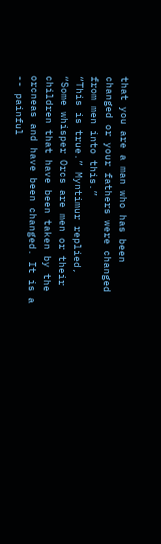that you are a man who has been changed or your fathers were changed from men into this.”
“This is true.” Myntimur replied, “Some whisper Orcs are men or their children that have been taken by the orcneas and have been changed. It is a -- painful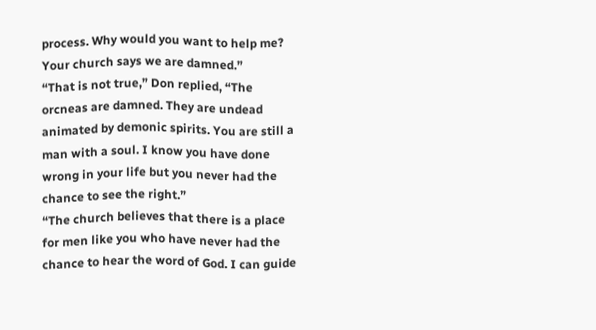process. Why would you want to help me? Your church says we are damned.”
“That is not true,” Don replied, “The orcneas are damned. They are undead animated by demonic spirits. You are still a man with a soul. I know you have done wrong in your life but you never had the chance to see the right.”
“The church believes that there is a place for men like you who have never had the chance to hear the word of God. I can guide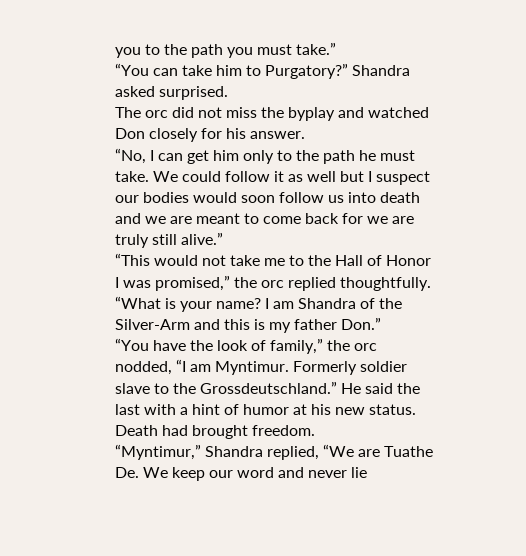you to the path you must take.”
“You can take him to Purgatory?” Shandra asked surprised.
The orc did not miss the byplay and watched Don closely for his answer.
“No, I can get him only to the path he must take. We could follow it as well but I suspect our bodies would soon follow us into death and we are meant to come back for we are truly still alive.”
“This would not take me to the Hall of Honor I was promised,” the orc replied thoughtfully.
“What is your name? I am Shandra of the Silver-Arm and this is my father Don.”
“You have the look of family,” the orc nodded, “I am Myntimur. Formerly soldier slave to the Grossdeutschland.” He said the last with a hint of humor at his new status. Death had brought freedom.
“Myntimur,” Shandra replied, “We are Tuathe De. We keep our word and never lie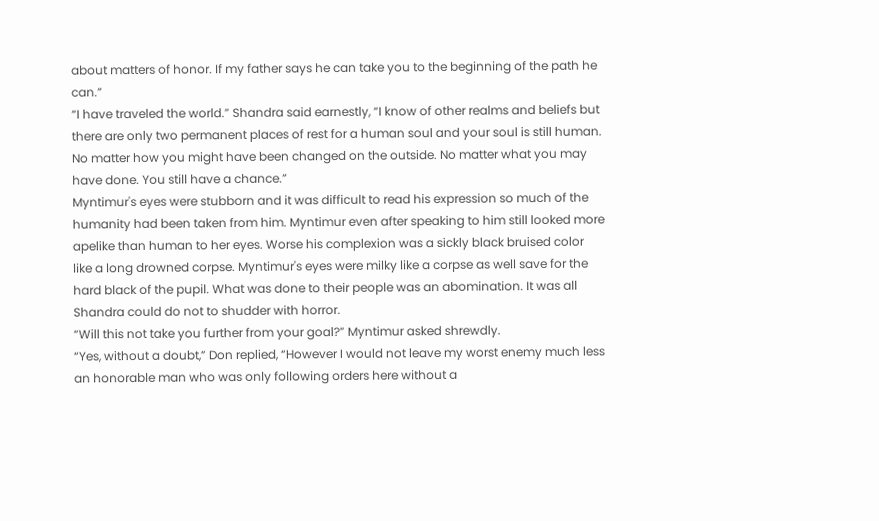about matters of honor. If my father says he can take you to the beginning of the path he can.”
“I have traveled the world.” Shandra said earnestly, “I know of other realms and beliefs but there are only two permanent places of rest for a human soul and your soul is still human. No matter how you might have been changed on the outside. No matter what you may have done. You still have a chance.”
Myntimur's eyes were stubborn and it was difficult to read his expression so much of the humanity had been taken from him. Myntimur even after speaking to him still looked more apelike than human to her eyes. Worse his complexion was a sickly black bruised color like a long drowned corpse. Myntimur's eyes were milky like a corpse as well save for the hard black of the pupil. What was done to their people was an abomination. It was all Shandra could do not to shudder with horror.
“Will this not take you further from your goal?” Myntimur asked shrewdly.
“Yes, without a doubt,” Don replied, “However I would not leave my worst enemy much less an honorable man who was only following orders here without a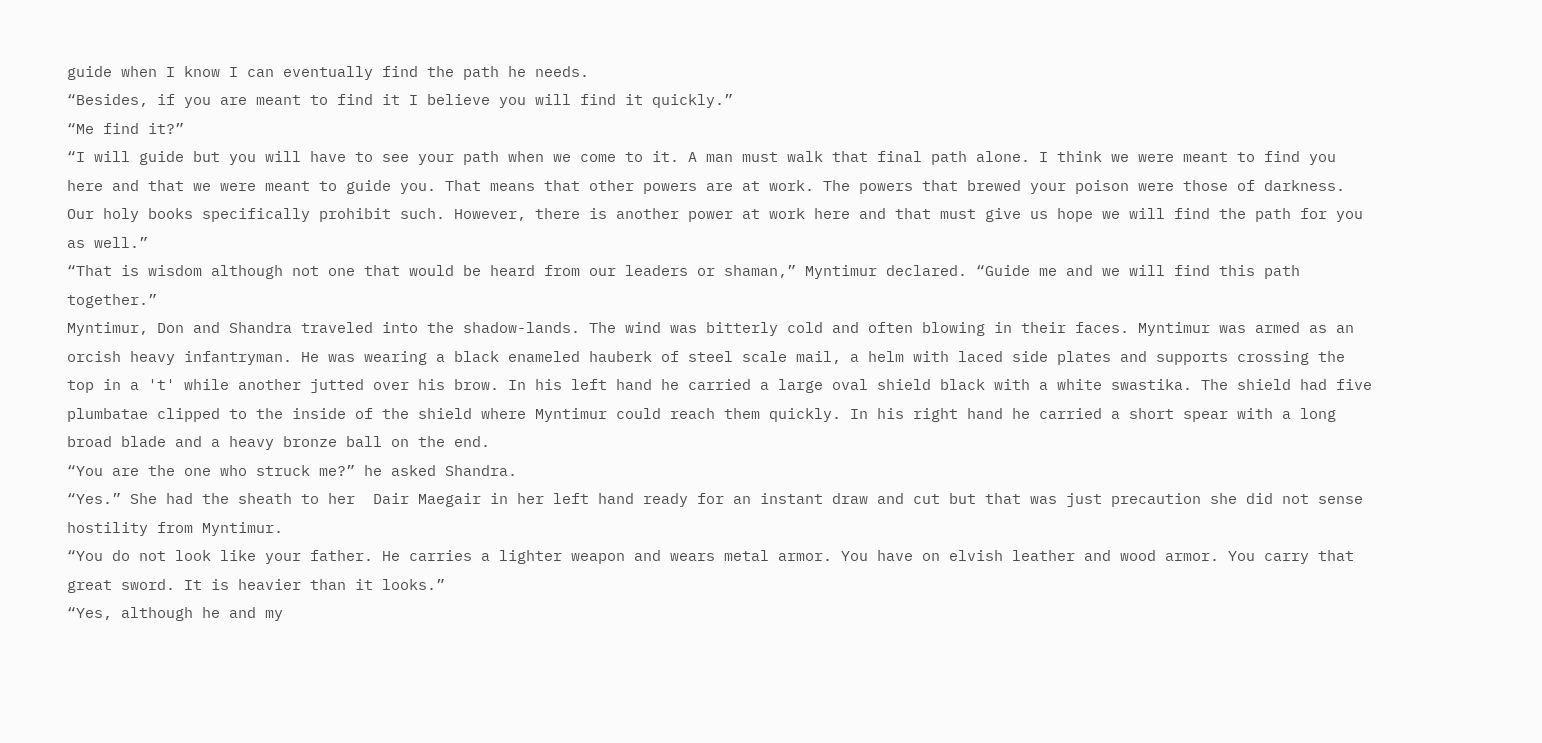guide when I know I can eventually find the path he needs.
“Besides, if you are meant to find it I believe you will find it quickly.”
“Me find it?”
“I will guide but you will have to see your path when we come to it. A man must walk that final path alone. I think we were meant to find you here and that we were meant to guide you. That means that other powers are at work. The powers that brewed your poison were those of darkness. Our holy books specifically prohibit such. However, there is another power at work here and that must give us hope we will find the path for you as well.”
“That is wisdom although not one that would be heard from our leaders or shaman,” Myntimur declared. “Guide me and we will find this path together.”
Myntimur, Don and Shandra traveled into the shadow-lands. The wind was bitterly cold and often blowing in their faces. Myntimur was armed as an orcish heavy infantryman. He was wearing a black enameled hauberk of steel scale mail, a helm with laced side plates and supports crossing the top in a 't' while another jutted over his brow. In his left hand he carried a large oval shield black with a white swastika. The shield had five plumbatae clipped to the inside of the shield where Myntimur could reach them quickly. In his right hand he carried a short spear with a long broad blade and a heavy bronze ball on the end.
“You are the one who struck me?” he asked Shandra.
“Yes.” She had the sheath to her  Dair Maegair in her left hand ready for an instant draw and cut but that was just precaution she did not sense hostility from Myntimur.
“You do not look like your father. He carries a lighter weapon and wears metal armor. You have on elvish leather and wood armor. You carry that great sword. It is heavier than it looks.”
“Yes, although he and my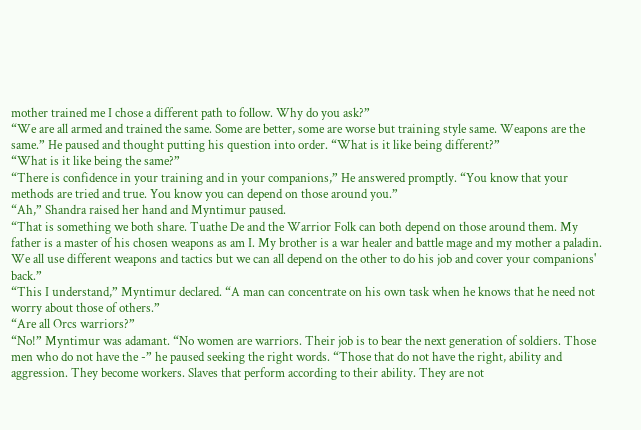mother trained me I chose a different path to follow. Why do you ask?”
“We are all armed and trained the same. Some are better, some are worse but training style same. Weapons are the same.” He paused and thought putting his question into order. “What is it like being different?”
“What is it like being the same?”
“There is confidence in your training and in your companions,” He answered promptly. “You know that your methods are tried and true. You know you can depend on those around you.”
“Ah,” Shandra raised her hand and Myntimur paused.
“That is something we both share. Tuathe De and the Warrior Folk can both depend on those around them. My father is a master of his chosen weapons as am I. My brother is a war healer and battle mage and my mother a paladin. We all use different weapons and tactics but we can all depend on the other to do his job and cover your companions' back.”
“This I understand,” Myntimur declared. “A man can concentrate on his own task when he knows that he need not worry about those of others.”
“Are all Orcs warriors?”
“No!” Myntimur was adamant. “No women are warriors. Their job is to bear the next generation of soldiers. Those men who do not have the -” he paused seeking the right words. “Those that do not have the right, ability and aggression. They become workers. Slaves that perform according to their ability. They are not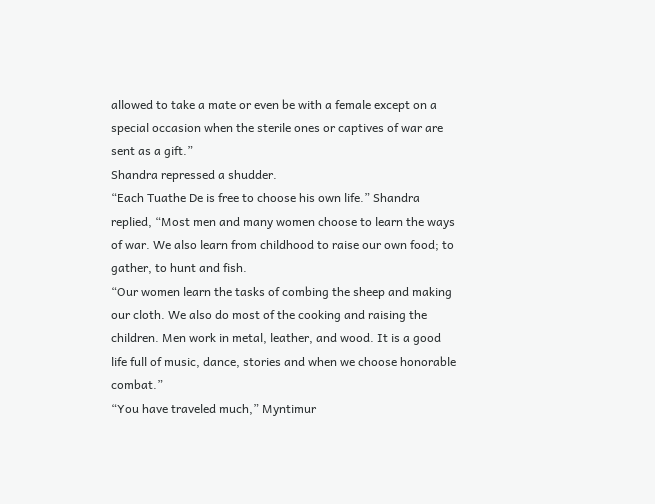allowed to take a mate or even be with a female except on a special occasion when the sterile ones or captives of war are sent as a gift.”
Shandra repressed a shudder.
“Each Tuathe De is free to choose his own life.” Shandra replied, “Most men and many women choose to learn the ways of war. We also learn from childhood to raise our own food; to gather, to hunt and fish.
“Our women learn the tasks of combing the sheep and making our cloth. We also do most of the cooking and raising the children. Men work in metal, leather, and wood. It is a good life full of music, dance, stories and when we choose honorable combat.”
“You have traveled much,” Myntimur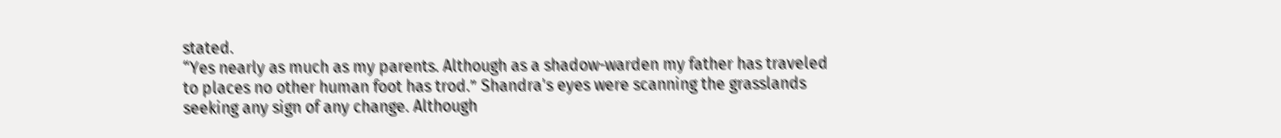stated.
“Yes nearly as much as my parents. Although as a shadow-warden my father has traveled to places no other human foot has trod.” Shandra's eyes were scanning the grasslands seeking any sign of any change. Although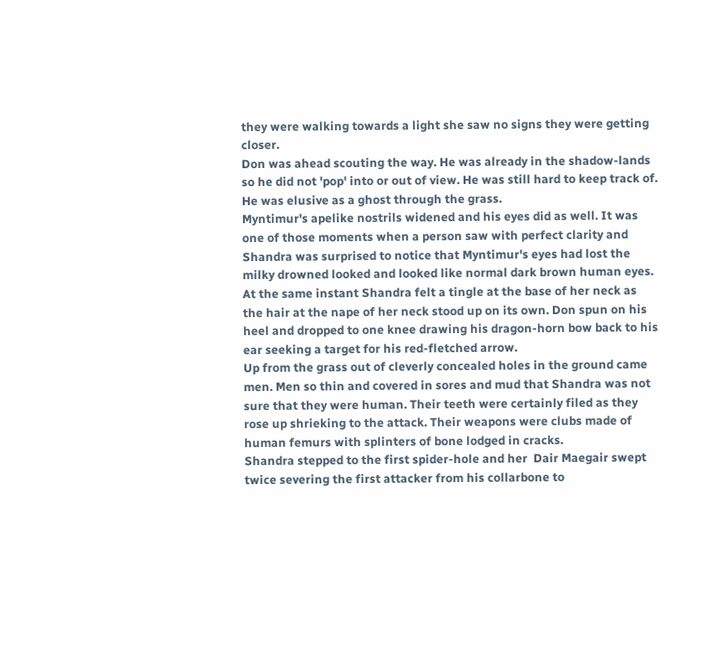they were walking towards a light she saw no signs they were getting closer.
Don was ahead scouting the way. He was already in the shadow-lands so he did not 'pop' into or out of view. He was still hard to keep track of. He was elusive as a ghost through the grass.
Myntimur's apelike nostrils widened and his eyes did as well. It was one of those moments when a person saw with perfect clarity and Shandra was surprised to notice that Myntimur's eyes had lost the milky drowned looked and looked like normal dark brown human eyes.
At the same instant Shandra felt a tingle at the base of her neck as the hair at the nape of her neck stood up on its own. Don spun on his heel and dropped to one knee drawing his dragon-horn bow back to his ear seeking a target for his red-fletched arrow.
Up from the grass out of cleverly concealed holes in the ground came men. Men so thin and covered in sores and mud that Shandra was not sure that they were human. Their teeth were certainly filed as they rose up shrieking to the attack. Their weapons were clubs made of human femurs with splinters of bone lodged in cracks.
Shandra stepped to the first spider-hole and her  Dair Maegair swept twice severing the first attacker from his collarbone to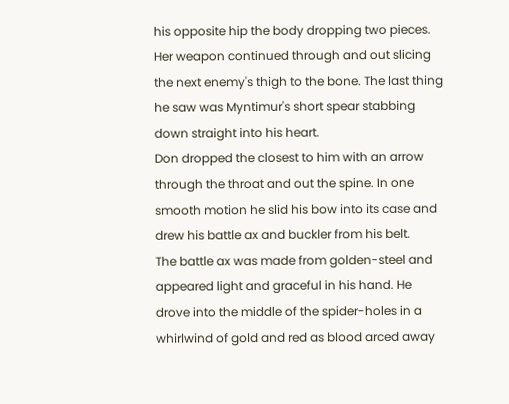his opposite hip the body dropping two pieces. Her weapon continued through and out slicing the next enemy's thigh to the bone. The last thing he saw was Myntimur's short spear stabbing down straight into his heart.
Don dropped the closest to him with an arrow through the throat and out the spine. In one smooth motion he slid his bow into its case and drew his battle ax and buckler from his belt.
The battle ax was made from golden-steel and appeared light and graceful in his hand. He drove into the middle of the spider-holes in a whirlwind of gold and red as blood arced away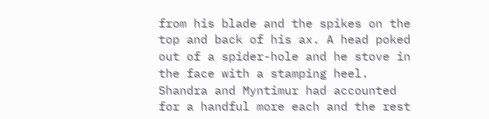from his blade and the spikes on the top and back of his ax. A head poked out of a spider-hole and he stove in the face with a stamping heel.
Shandra and Myntimur had accounted for a handful more each and the rest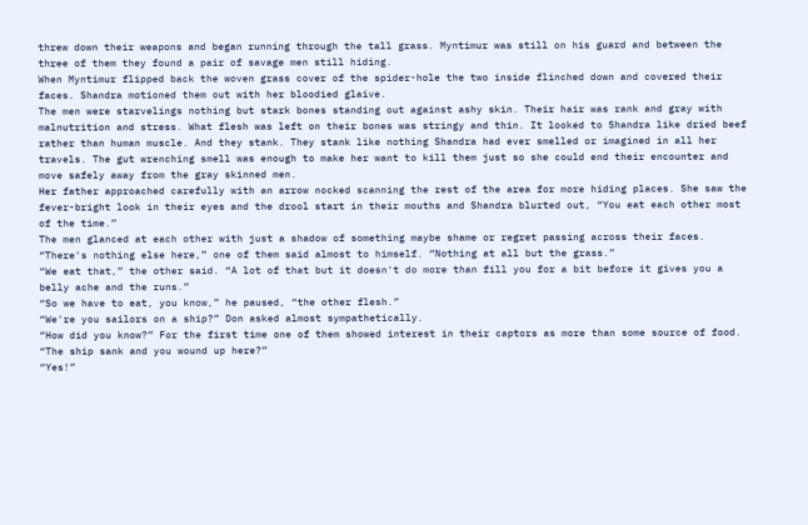threw down their weapons and began running through the tall grass. Myntimur was still on his guard and between the three of them they found a pair of savage men still hiding.
When Myntimur flipped back the woven grass cover of the spider-hole the two inside flinched down and covered their faces. Shandra motioned them out with her bloodied glaive.
The men were starvelings nothing but stark bones standing out against ashy skin. Their hair was rank and gray with malnutrition and stress. What flesh was left on their bones was stringy and thin. It looked to Shandra like dried beef rather than human muscle. And they stank. They stank like nothing Shandra had ever smelled or imagined in all her travels. The gut wrenching smell was enough to make her want to kill them just so she could end their encounter and move safely away from the gray skinned men.
Her father approached carefully with an arrow nocked scanning the rest of the area for more hiding places. She saw the fever-bright look in their eyes and the drool start in their mouths and Shandra blurted out, “You eat each other most of the time.”
The men glanced at each other with just a shadow of something maybe shame or regret passing across their faces.
“There's nothing else here,” one of them said almost to himself. “Nothing at all but the grass.”
“We eat that,” the other said. “A lot of that but it doesn't do more than fill you for a bit before it gives you a belly ache and the runs.”
“So we have to eat, you know,” he paused, “the other flesh.”
“We're you sailors on a ship?” Don asked almost sympathetically.
“How did you know?” For the first time one of them showed interest in their captors as more than some source of food.
“The ship sank and you wound up here?”
“Yes!”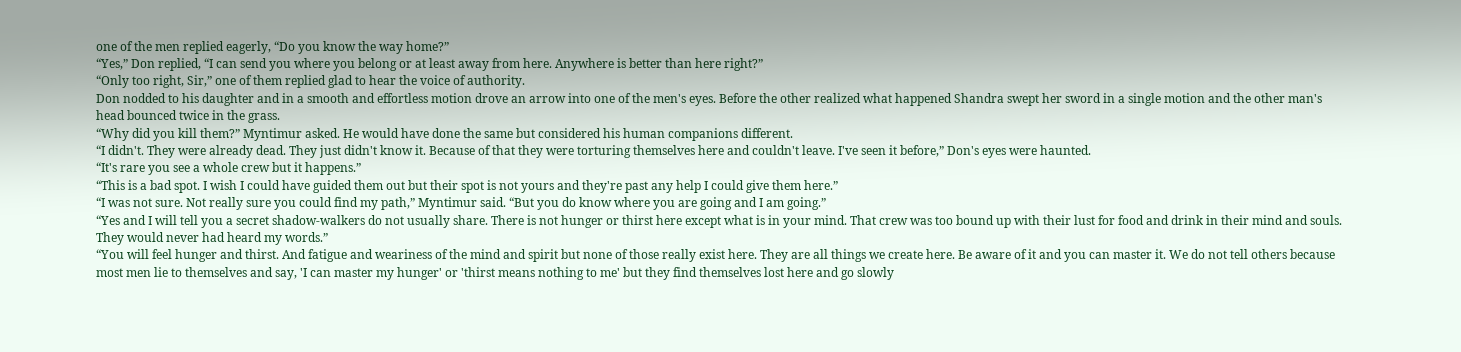one of the men replied eagerly, “Do you know the way home?”
“Yes,” Don replied, “I can send you where you belong or at least away from here. Anywhere is better than here right?”
“Only too right, Sir,” one of them replied glad to hear the voice of authority.
Don nodded to his daughter and in a smooth and effortless motion drove an arrow into one of the men's eyes. Before the other realized what happened Shandra swept her sword in a single motion and the other man's head bounced twice in the grass.
“Why did you kill them?” Myntimur asked. He would have done the same but considered his human companions different.
“I didn't. They were already dead. They just didn't know it. Because of that they were torturing themselves here and couldn't leave. I've seen it before,” Don's eyes were haunted.
“It's rare you see a whole crew but it happens.”
“This is a bad spot. I wish I could have guided them out but their spot is not yours and they're past any help I could give them here.”
“I was not sure. Not really sure you could find my path,” Myntimur said. “But you do know where you are going and I am going.”
“Yes and I will tell you a secret shadow-walkers do not usually share. There is not hunger or thirst here except what is in your mind. That crew was too bound up with their lust for food and drink in their mind and souls. They would never had heard my words.”
“You will feel hunger and thirst. And fatigue and weariness of the mind and spirit but none of those really exist here. They are all things we create here. Be aware of it and you can master it. We do not tell others because most men lie to themselves and say, 'I can master my hunger' or 'thirst means nothing to me' but they find themselves lost here and go slowly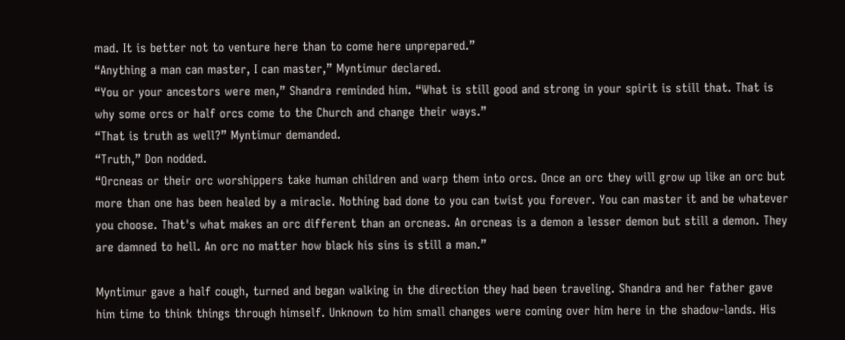mad. It is better not to venture here than to come here unprepared.”
“Anything a man can master, I can master,” Myntimur declared.
“You or your ancestors were men,” Shandra reminded him. “What is still good and strong in your spirit is still that. That is why some orcs or half orcs come to the Church and change their ways.”
“That is truth as well?” Myntimur demanded.
“Truth,” Don nodded.
“Orcneas or their orc worshippers take human children and warp them into orcs. Once an orc they will grow up like an orc but more than one has been healed by a miracle. Nothing bad done to you can twist you forever. You can master it and be whatever you choose. That's what makes an orc different than an orcneas. An orcneas is a demon a lesser demon but still a demon. They are damned to hell. An orc no matter how black his sins is still a man.”

Myntimur gave a half cough, turned and began walking in the direction they had been traveling. Shandra and her father gave him time to think things through himself. Unknown to him small changes were coming over him here in the shadow-lands. His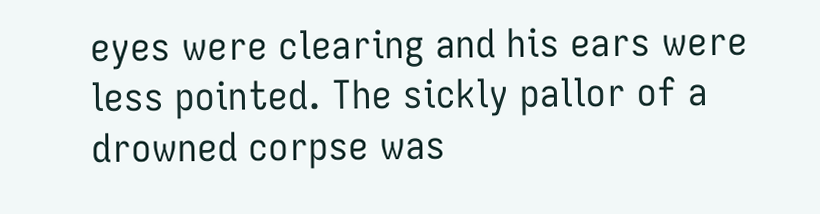eyes were clearing and his ears were less pointed. The sickly pallor of a drowned corpse was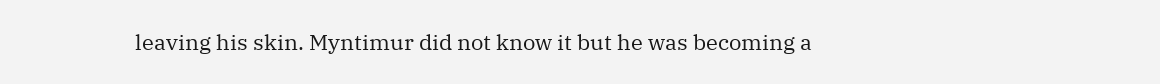leaving his skin. Myntimur did not know it but he was becoming a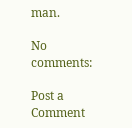man.

No comments:

Post a Comment